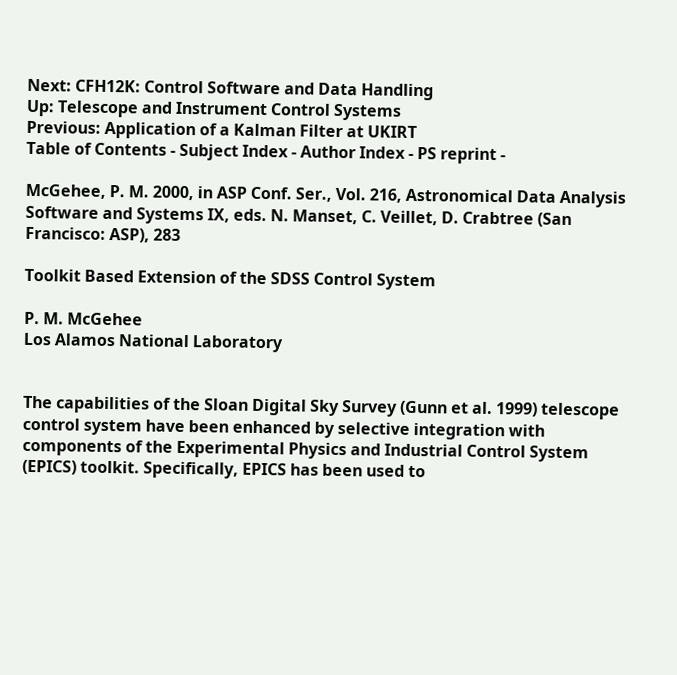Next: CFH12K: Control Software and Data Handling
Up: Telescope and Instrument Control Systems
Previous: Application of a Kalman Filter at UKIRT
Table of Contents - Subject Index - Author Index - PS reprint -

McGehee, P. M. 2000, in ASP Conf. Ser., Vol. 216, Astronomical Data Analysis Software and Systems IX, eds. N. Manset, C. Veillet, D. Crabtree (San Francisco: ASP), 283

Toolkit Based Extension of the SDSS Control System

P. M. McGehee
Los Alamos National Laboratory


The capabilities of the Sloan Digital Sky Survey (Gunn et al. 1999) telescope control system have been enhanced by selective integration with components of the Experimental Physics and Industrial Control System (EPICS) toolkit. Specifically, EPICS has been used to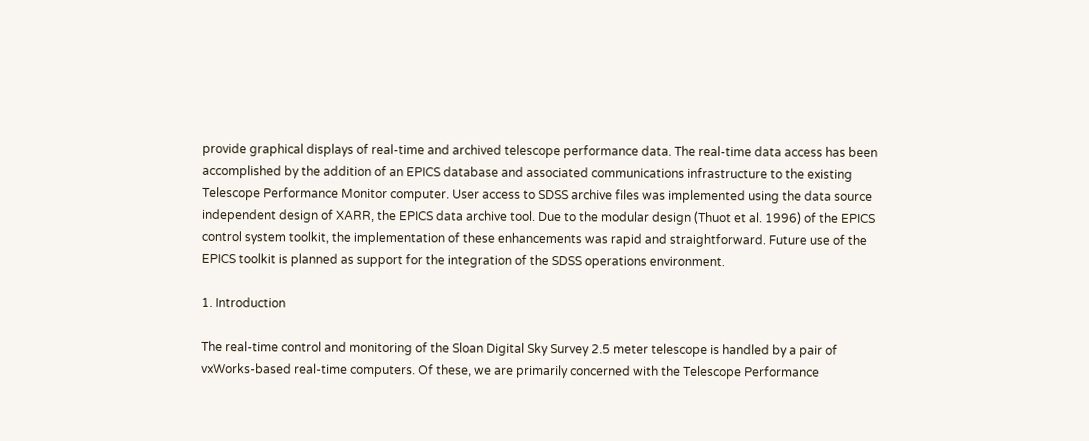provide graphical displays of real-time and archived telescope performance data. The real-time data access has been accomplished by the addition of an EPICS database and associated communications infrastructure to the existing Telescope Performance Monitor computer. User access to SDSS archive files was implemented using the data source independent design of XARR, the EPICS data archive tool. Due to the modular design (Thuot et al. 1996) of the EPICS control system toolkit, the implementation of these enhancements was rapid and straightforward. Future use of the EPICS toolkit is planned as support for the integration of the SDSS operations environment.

1. Introduction

The real-time control and monitoring of the Sloan Digital Sky Survey 2.5 meter telescope is handled by a pair of vxWorks-based real-time computers. Of these, we are primarily concerned with the Telescope Performance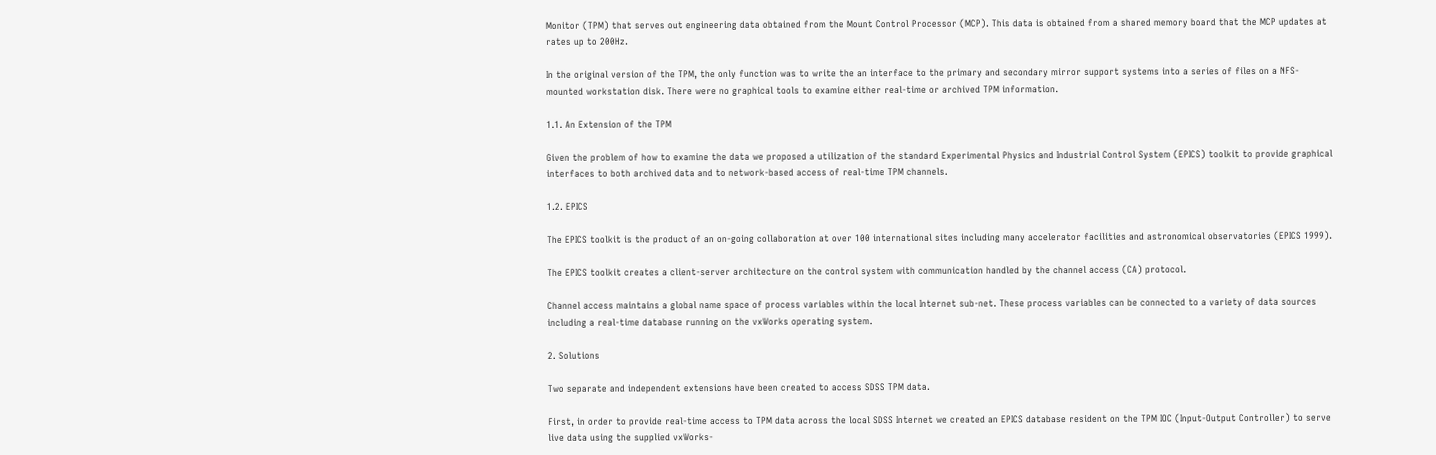Monitor (TPM) that serves out engineering data obtained from the Mount Control Processor (MCP). This data is obtained from a shared memory board that the MCP updates at rates up to 200Hz.

In the original version of the TPM, the only function was to write the an interface to the primary and secondary mirror support systems into a series of files on a NFS-mounted workstation disk. There were no graphical tools to examine either real-time or archived TPM information.

1.1. An Extension of the TPM

Given the problem of how to examine the data we proposed a utilization of the standard Experimental Physics and Industrial Control System (EPICS) toolkit to provide graphical interfaces to both archived data and to network-based access of real-time TPM channels.

1.2. EPICS

The EPICS toolkit is the product of an on-going collaboration at over 100 international sites including many accelerator facilities and astronomical observatories (EPICS 1999).

The EPICS toolkit creates a client-server architecture on the control system with communication handled by the channel access (CA) protocol.

Channel access maintains a global name space of process variables within the local Internet sub-net. These process variables can be connected to a variety of data sources including a real-time database running on the vxWorks operating system.

2. Solutions

Two separate and independent extensions have been created to access SDSS TPM data.

First, in order to provide real-time access to TPM data across the local SDSS Internet we created an EPICS database resident on the TPM IOC (Input-Output Controller) to serve live data using the supplied vxWorks-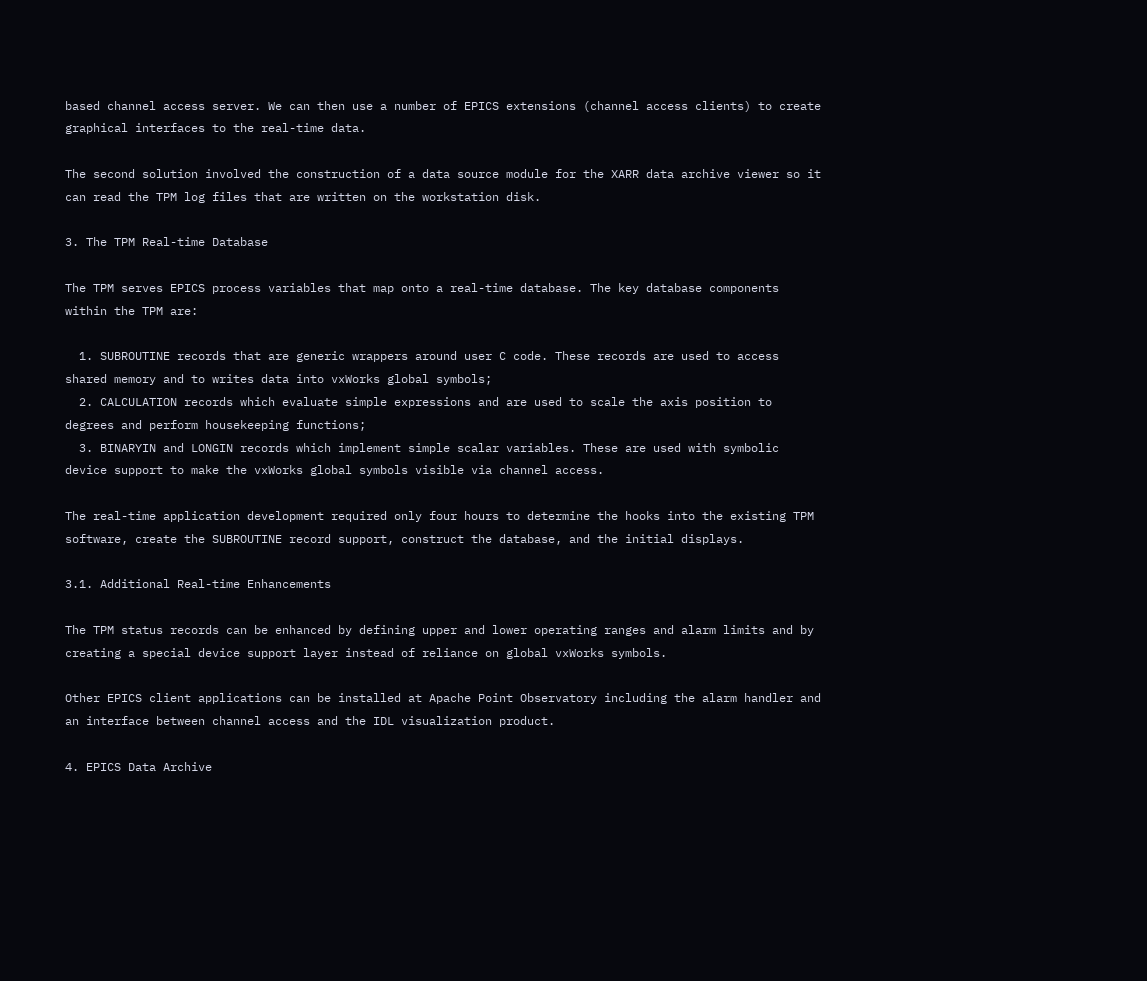based channel access server. We can then use a number of EPICS extensions (channel access clients) to create graphical interfaces to the real-time data.

The second solution involved the construction of a data source module for the XARR data archive viewer so it can read the TPM log files that are written on the workstation disk.

3. The TPM Real-time Database

The TPM serves EPICS process variables that map onto a real-time database. The key database components within the TPM are:

  1. SUBROUTINE records that are generic wrappers around user C code. These records are used to access shared memory and to writes data into vxWorks global symbols;
  2. CALCULATION records which evaluate simple expressions and are used to scale the axis position to degrees and perform housekeeping functions;
  3. BINARYIN and LONGIN records which implement simple scalar variables. These are used with symbolic device support to make the vxWorks global symbols visible via channel access.

The real-time application development required only four hours to determine the hooks into the existing TPM software, create the SUBROUTINE record support, construct the database, and the initial displays.

3.1. Additional Real-time Enhancements

The TPM status records can be enhanced by defining upper and lower operating ranges and alarm limits and by creating a special device support layer instead of reliance on global vxWorks symbols.

Other EPICS client applications can be installed at Apache Point Observatory including the alarm handler and an interface between channel access and the IDL visualization product.

4. EPICS Data Archive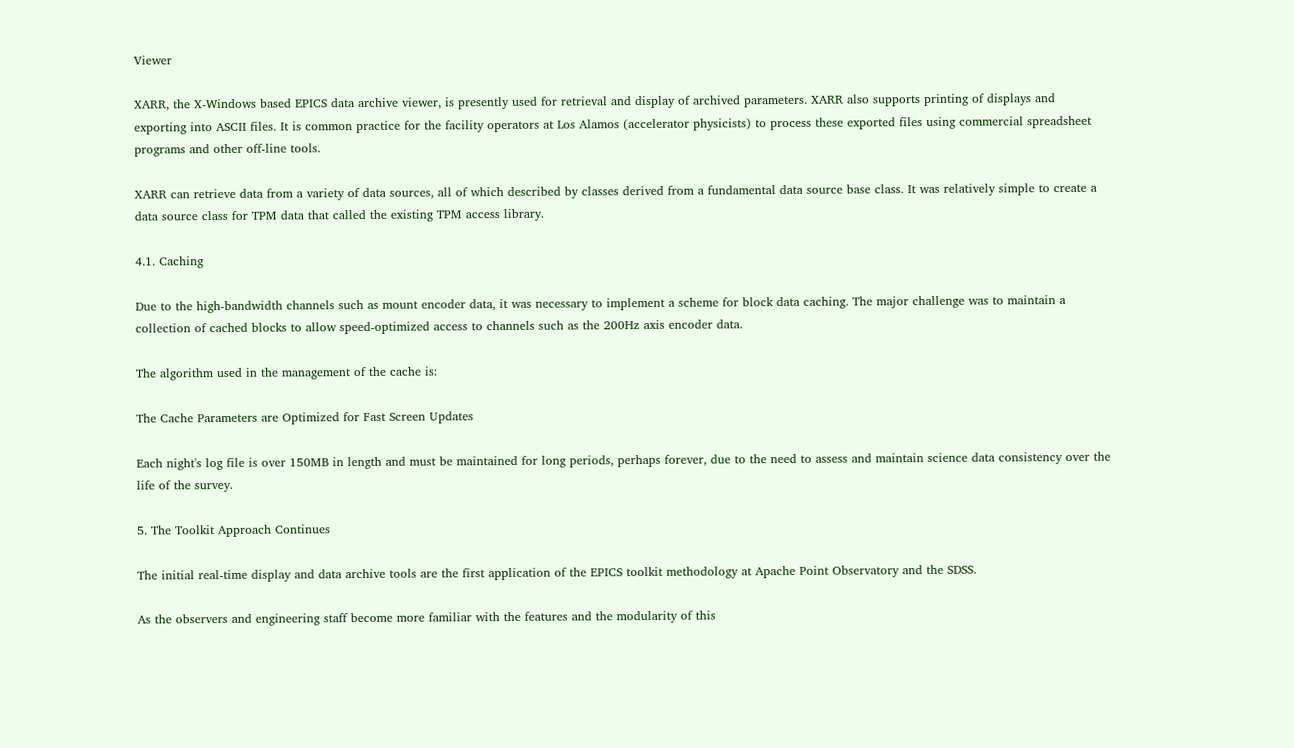Viewer

XARR, the X-Windows based EPICS data archive viewer, is presently used for retrieval and display of archived parameters. XARR also supports printing of displays and exporting into ASCII files. It is common practice for the facility operators at Los Alamos (accelerator physicists) to process these exported files using commercial spreadsheet programs and other off-line tools.

XARR can retrieve data from a variety of data sources, all of which described by classes derived from a fundamental data source base class. It was relatively simple to create a data source class for TPM data that called the existing TPM access library.

4.1. Caching

Due to the high-bandwidth channels such as mount encoder data, it was necessary to implement a scheme for block data caching. The major challenge was to maintain a collection of cached blocks to allow speed-optimized access to channels such as the 200Hz axis encoder data.

The algorithm used in the management of the cache is:

The Cache Parameters are Optimized for Fast Screen Updates

Each night's log file is over 150MB in length and must be maintained for long periods, perhaps forever, due to the need to assess and maintain science data consistency over the life of the survey.

5. The Toolkit Approach Continues

The initial real-time display and data archive tools are the first application of the EPICS toolkit methodology at Apache Point Observatory and the SDSS.

As the observers and engineering staff become more familiar with the features and the modularity of this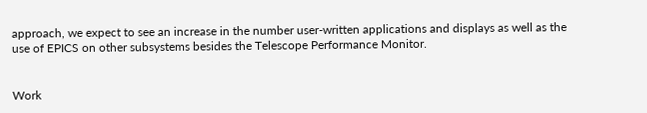approach, we expect to see an increase in the number user-written applications and displays as well as the use of EPICS on other subsystems besides the Telescope Performance Monitor.


Work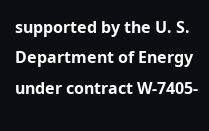supported by the U. S. Department of Energy under contract W-7405-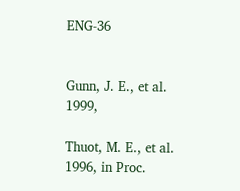ENG-36


Gunn, J. E., et al. 1999,

Thuot, M. E., et al. 1996, in Proc.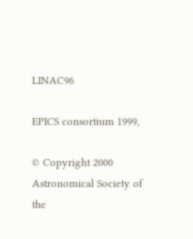LINAC96

EPICS consortium 1999,

© Copyright 2000 Astronomical Society of the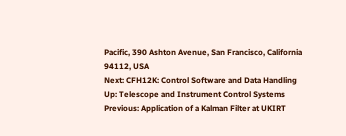Pacific, 390 Ashton Avenue, San Francisco, California 94112, USA
Next: CFH12K: Control Software and Data Handling
Up: Telescope and Instrument Control Systems
Previous: Application of a Kalman Filter at UKIRT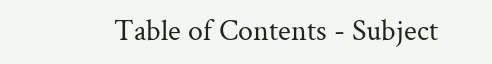Table of Contents - Subject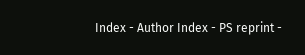Index - Author Index - PS reprint -